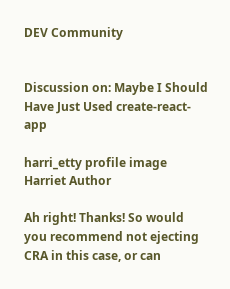DEV Community


Discussion on: Maybe I Should Have Just Used create-react-app

harri_etty profile image
Harriet Author

Ah right! Thanks! So would you recommend not ejecting CRA in this case, or can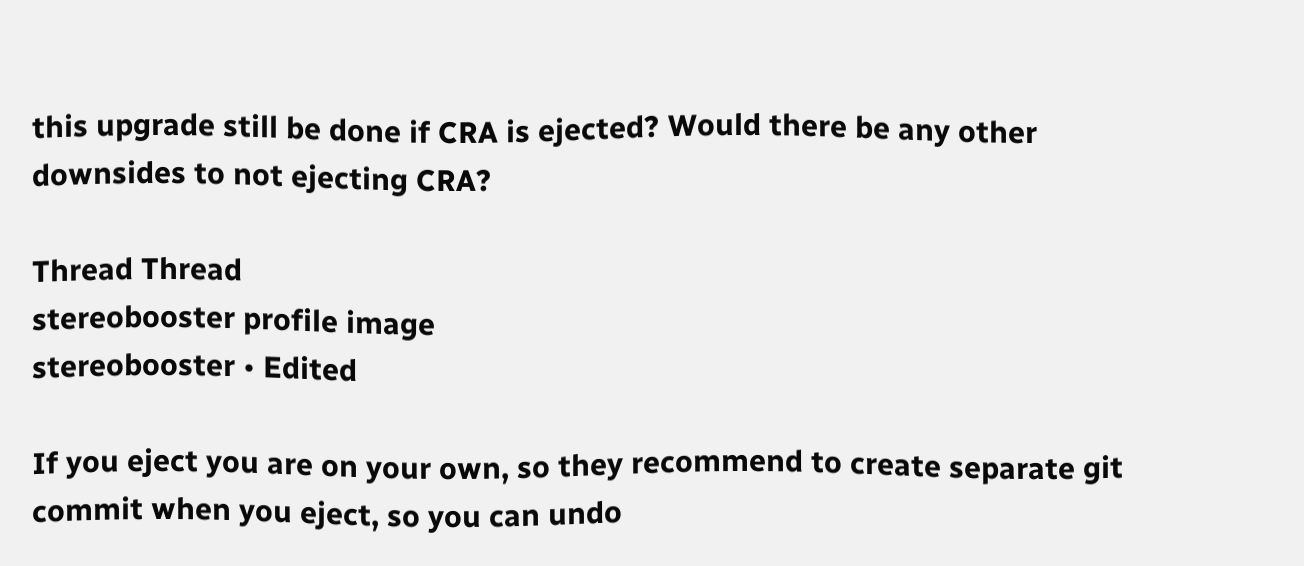this upgrade still be done if CRA is ejected? Would there be any other downsides to not ejecting CRA?

Thread Thread
stereobooster profile image
stereobooster • Edited

If you eject you are on your own, so they recommend to create separate git commit when you eject, so you can undo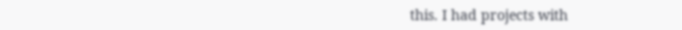this. I had projects with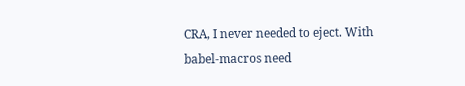CRA, I never needed to eject. With babel-macros need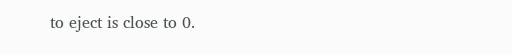to eject is close to 0.